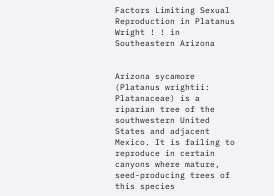Factors Limiting Sexual Reproduction in Platanus Wright ! ! in Southeastern Arizona


Arizona sycamore (Platanus wrightii: Platanaceae) is a riparian tree of the southwestern United States and adjacent Mexico. It is failing to reproduce in certain canyons where mature, seed-producing trees of this species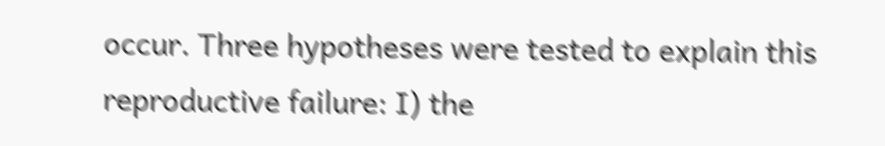occur. Three hypotheses were tested to explain this reproductive failure: I) the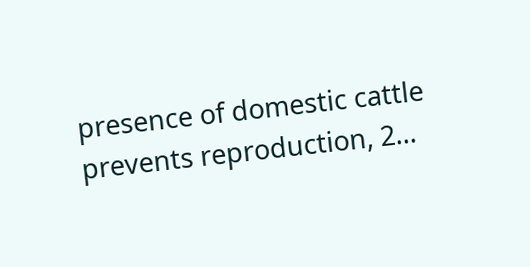presence of domestic cattle prevents reproduction, 2…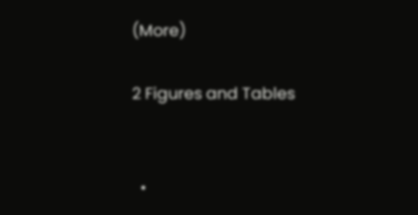(More)

2 Figures and Tables


  •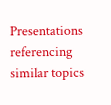Presentations referencing similar topics